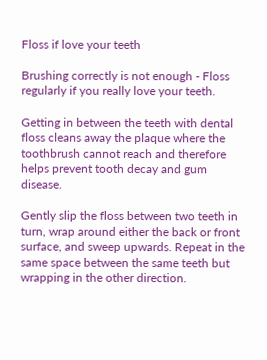Floss if love your teeth

Brushing correctly is not enough - Floss regularly if you really love your teeth.

Getting in between the teeth with dental floss cleans away the plaque where the toothbrush cannot reach and therefore helps prevent tooth decay and gum disease.

Gently slip the floss between two teeth in turn, wrap around either the back or front surface, and sweep upwards. Repeat in the same space between the same teeth but wrapping in the other direction.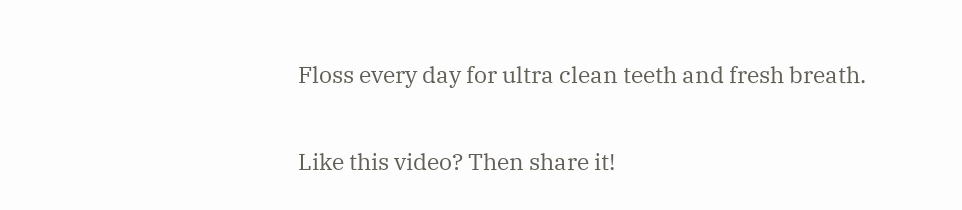Floss every day for ultra clean teeth and fresh breath.

Like this video? Then share it!